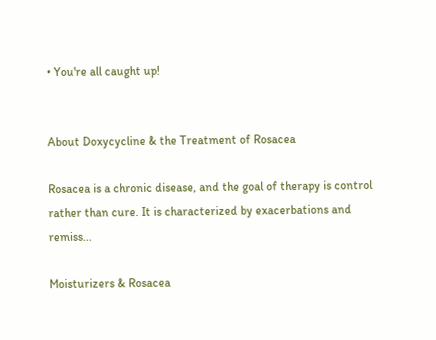• You're all caught up!


About Doxycycline & the Treatment of Rosacea

Rosacea is a chronic disease, and the goal of therapy is control rather than cure. It is characterized by exacerbations and remiss...

Moisturizers & Rosacea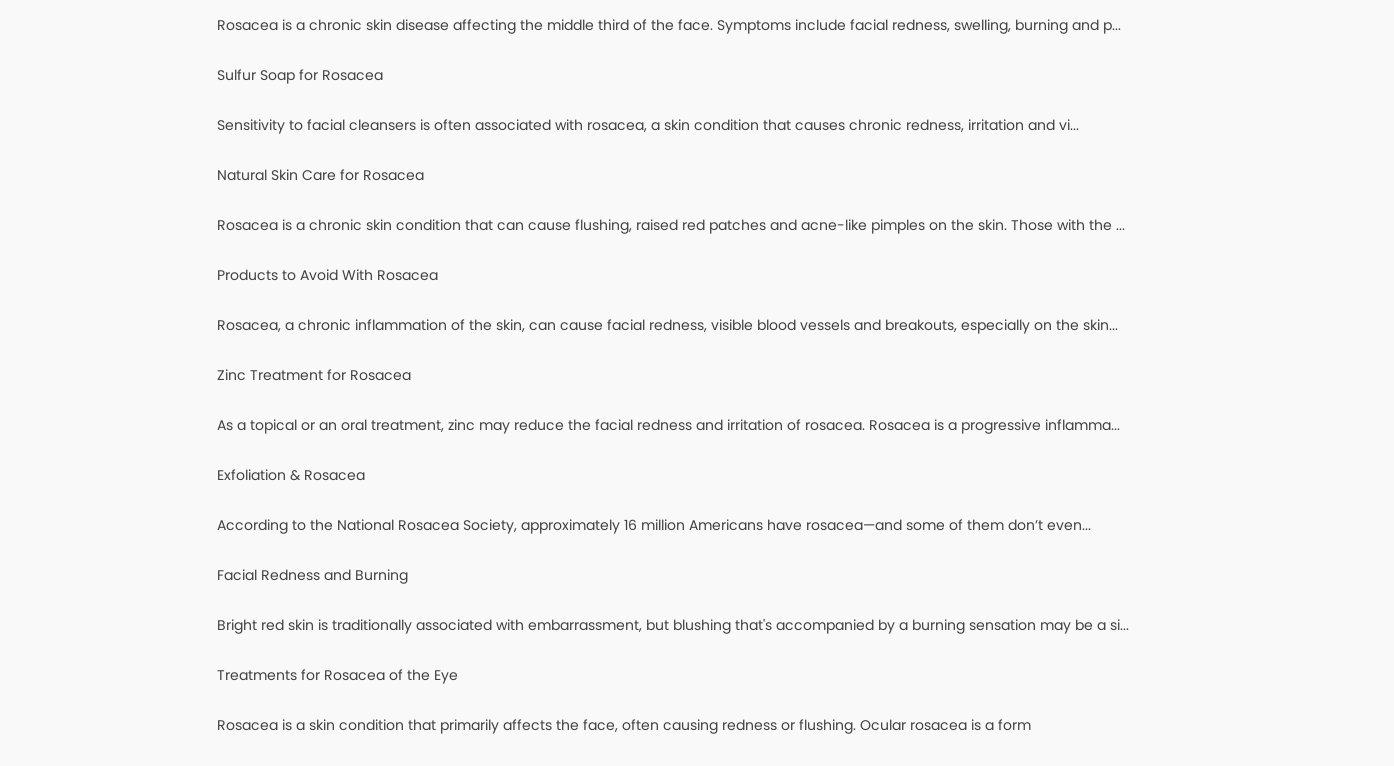Rosacea is a chronic skin disease affecting the middle third of the face. Symptoms include facial redness, swelling, burning and p...

Sulfur Soap for Rosacea

Sensitivity to facial cleansers is often associated with rosacea, a skin condition that causes chronic redness, irritation and vi...

Natural Skin Care for Rosacea

Rosacea is a chronic skin condition that can cause flushing, raised red patches and acne-like pimples on the skin. Those with the ...

Products to Avoid With Rosacea

Rosacea, a chronic inflammation of the skin, can cause facial redness, visible blood vessels and breakouts, especially on the skin...

Zinc Treatment for Rosacea

As a topical or an oral treatment, zinc may reduce the facial redness and irritation of rosacea. Rosacea is a progressive inflamma...

Exfoliation & Rosacea

According to the National Rosacea Society, approximately 16 million Americans have rosacea—and some of them don’t even...

Facial Redness and Burning

Bright red skin is traditionally associated with embarrassment, but blushing that's accompanied by a burning sensation may be a si...

Treatments for Rosacea of the Eye

Rosacea is a skin condition that primarily affects the face, often causing redness or flushing. Ocular rosacea is a form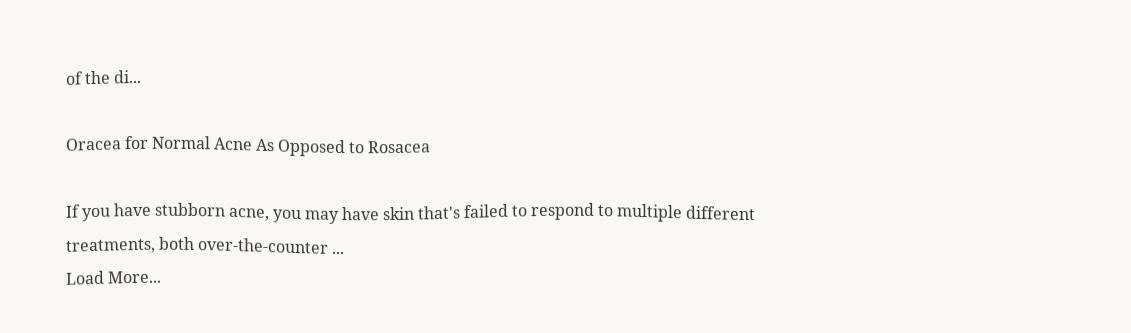of the di...

Oracea for Normal Acne As Opposed to Rosacea

If you have stubborn acne, you may have skin that's failed to respond to multiple different treatments, both over-the-counter ...
Load More...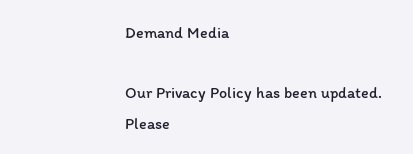Demand Media

Our Privacy Policy has been updated. Please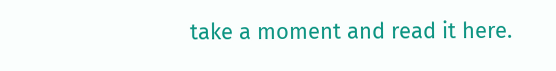take a moment and read it here.